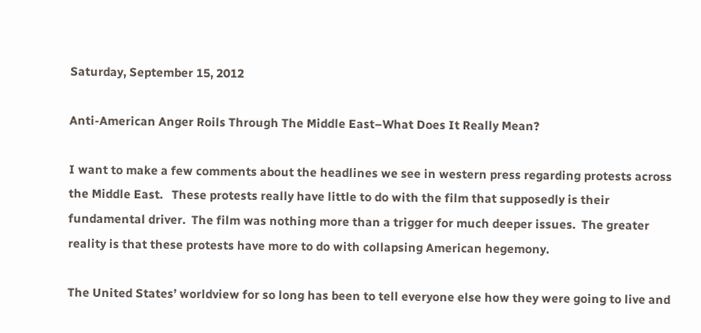Saturday, September 15, 2012

Anti-American Anger Roils Through The Middle East–What Does It Really Mean?

I want to make a few comments about the headlines we see in western press regarding protests across the Middle East.   These protests really have little to do with the film that supposedly is their fundamental driver.  The film was nothing more than a trigger for much deeper issues.  The greater reality is that these protests have more to do with collapsing American hegemony.

The United States’ worldview for so long has been to tell everyone else how they were going to live and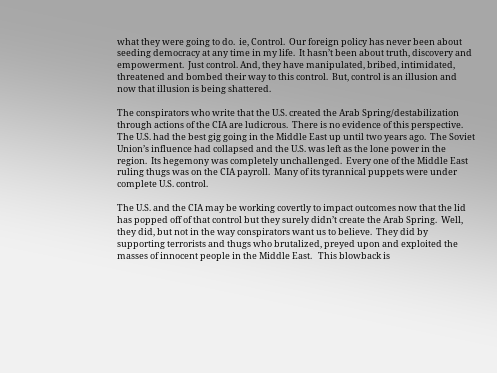what they were going to do.  ie, Control.  Our foreign policy has never been about seeding democracy at any time in my life.  It hasn’t been about truth, discovery and empowerment.  Just control. And, they have manipulated, bribed, intimidated, threatened and bombed their way to this control.  But, control is an illusion and now that illusion is being shattered.

The conspirators who write that the U.S. created the Arab Spring/destabilization through actions of the CIA are ludicrous.  There is no evidence of this perspective.  The U.S. had the best gig going in the Middle East up until two years ago.  The Soviet Union’s influence had collapsed and the U.S. was left as the lone power in the region.  Its hegemony was completely unchallenged.  Every one of the Middle East ruling thugs was on the CIA payroll.  Many of its tyrannical puppets were under complete U.S. control.

The U.S. and the CIA may be working covertly to impact outcomes now that the lid has popped off of that control but they surely didn’t create the Arab Spring.  Well, they did, but not in the way conspirators want us to believe.  They did by supporting terrorists and thugs who brutalized, preyed upon and exploited the masses of innocent people in the Middle East.   This blowback is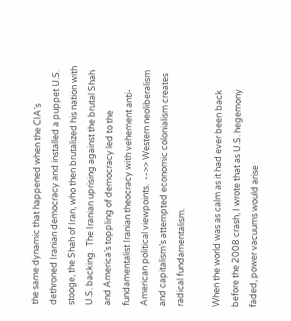the same dynamic that happened when the CIA’s dethroned Iranian democracy and installed a puppet U.S. stooge, the Shah of Iran, who then brutalized his nation with U.S. backing.  The Iranian uprising against the brutal Shah and America’s toppling of democracy led to the fundamentalist Iranian theocracy with vehement anti-American political viewpoints.  -->> Western neoliberalism and capitalism’s attempted economic colonialism creates radical fundamentalism.

When the world was as calm as it had ever been back before the 2008 crash, I wrote that as U.S. hegemony faded, power vacuums would arise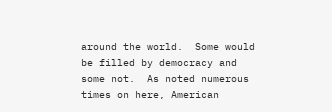around the world.  Some would be filled by democracy and some not.  As noted numerous times on here, American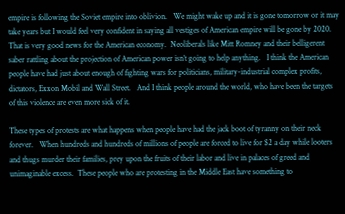empire is following the Soviet empire into oblivion.   We might wake up and it is gone tomorrow or it may take years but I would feel very confident in saying all vestiges of American empire will be gone by 2020.  That is very good news for the American economy.  Neoliberals like Mitt Romney and their belligerent saber rattling about the projection of American power isn’t going to help anything.   I think the American people have had just about enough of fighting wars for politicians, military-industrial complex profits, dictators, Exxon Mobil and Wall Street.   And I think people around the world, who have been the targets of this violence are even more sick of it.

These types of protests are what happens when people have had the jack boot of tyranny on their neck forever.   When hundreds and hundreds of millions of people are forced to live for $2 a day while looters and thugs murder their families, prey upon the fruits of their labor and live in palaces of greed and unimaginable excess.  These people who are protesting in the Middle East have something to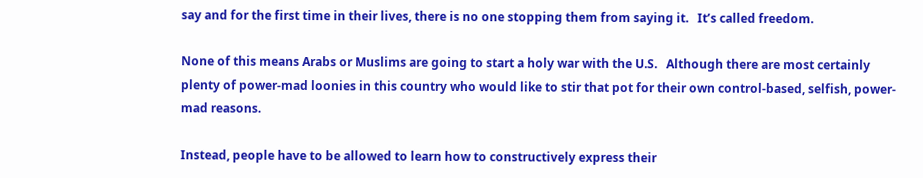say and for the first time in their lives, there is no one stopping them from saying it.   It’s called freedom.

None of this means Arabs or Muslims are going to start a holy war with the U.S.   Although there are most certainly plenty of power-mad loonies in this country who would like to stir that pot for their own control-based, selfish, power-mad reasons.

Instead, people have to be allowed to learn how to constructively express their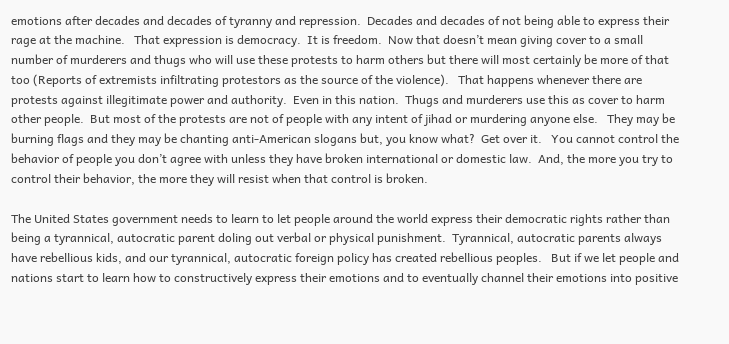emotions after decades and decades of tyranny and repression.  Decades and decades of not being able to express their rage at the machine.   That expression is democracy.  It is freedom.  Now that doesn’t mean giving cover to a small number of murderers and thugs who will use these protests to harm others but there will most certainly be more of that too (Reports of extremists infiltrating protestors as the source of the violence).   That happens whenever there are protests against illegitimate power and authority.  Even in this nation.  Thugs and murderers use this as cover to harm other people.  But most of the protests are not of people with any intent of jihad or murdering anyone else.   They may be burning flags and they may be chanting anti-American slogans but, you know what?  Get over it.   You cannot control the behavior of people you don’t agree with unless they have broken international or domestic law.  And, the more you try to control their behavior, the more they will resist when that control is broken.

The United States government needs to learn to let people around the world express their democratic rights rather than being a tyrannical, autocratic parent doling out verbal or physical punishment.  Tyrannical, autocratic parents always have rebellious kids, and our tyrannical, autocratic foreign policy has created rebellious peoples.   But if we let people and nations start to learn how to constructively express their emotions and to eventually channel their emotions into positive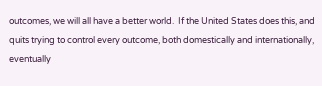outcomes, we will all have a better world.  If the United States does this, and quits trying to control every outcome, both domestically and internationally, eventually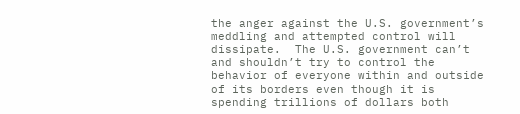the anger against the U.S. government’s meddling and attempted control will dissipate.  The U.S. government can’t and shouldn’t try to control the behavior of everyone within and outside of its borders even though it is spending trillions of dollars both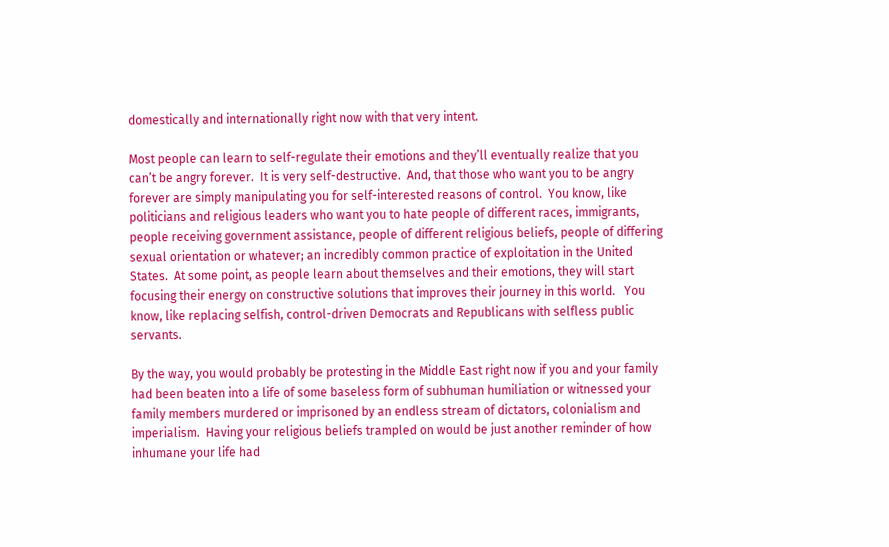domestically and internationally right now with that very intent.

Most people can learn to self-regulate their emotions and they’ll eventually realize that you can’t be angry forever.  It is very self-destructive.  And, that those who want you to be angry forever are simply manipulating you for self-interested reasons of control.  You know, like politicians and religious leaders who want you to hate people of different races, immigrants, people receiving government assistance, people of different religious beliefs, people of differing sexual orientation or whatever; an incredibly common practice of exploitation in the United States.  At some point, as people learn about themselves and their emotions, they will start focusing their energy on constructive solutions that improves their journey in this world.   You know, like replacing selfish, control-driven Democrats and Republicans with selfless public servants.

By the way, you would probably be protesting in the Middle East right now if you and your family had been beaten into a life of some baseless form of subhuman humiliation or witnessed your family members murdered or imprisoned by an endless stream of dictators, colonialism and imperialism.  Having your religious beliefs trampled on would be just another reminder of how inhumane your life had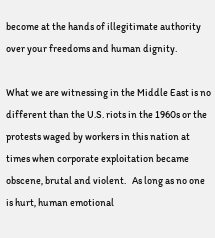become at the hands of illegitimate authority over your freedoms and human dignity.

What we are witnessing in the Middle East is no different than the U.S. riots in the 1960s or the protests waged by workers in this nation at times when corporate exploitation became obscene, brutal and violent.   As long as no one is hurt, human emotional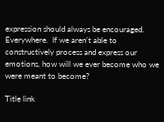expression should always be encouraged.  Everywhere.  If we aren’t able to constructively process and express our emotions, how will we ever become who we were meant to become?

Title link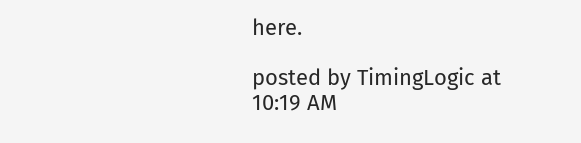here.

posted by TimingLogic at 10:19 AM